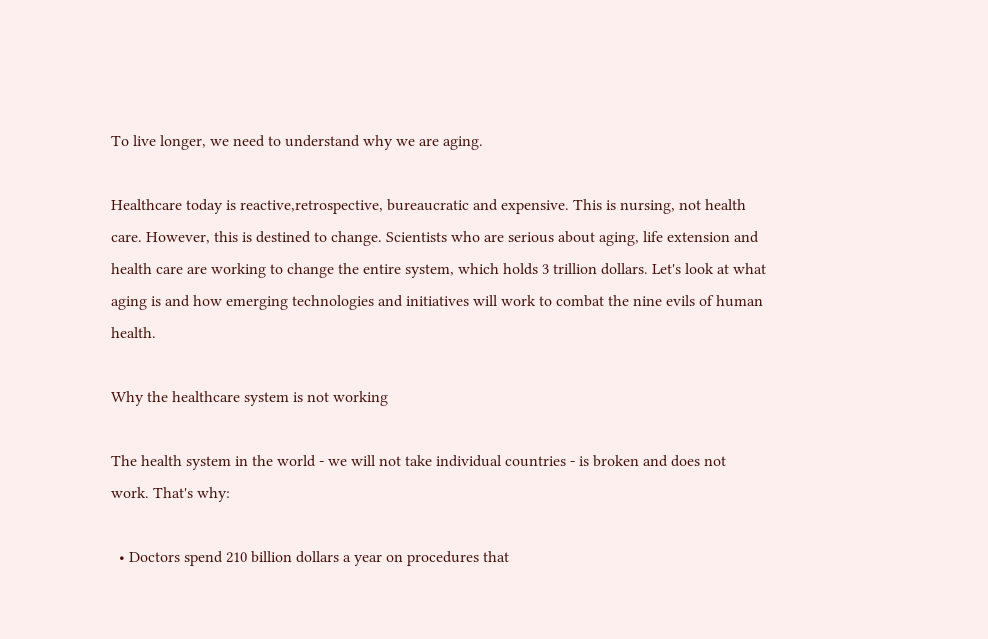To live longer, we need to understand why we are aging.

Healthcare today is reactive,retrospective, bureaucratic and expensive. This is nursing, not health care. However, this is destined to change. Scientists who are serious about aging, life extension and health care are working to change the entire system, which holds 3 trillion dollars. Let's look at what aging is and how emerging technologies and initiatives will work to combat the nine evils of human health.

Why the healthcare system is not working

The health system in the world - we will not take individual countries - is broken and does not work. That's why:

  • Doctors spend 210 billion dollars a year on procedures that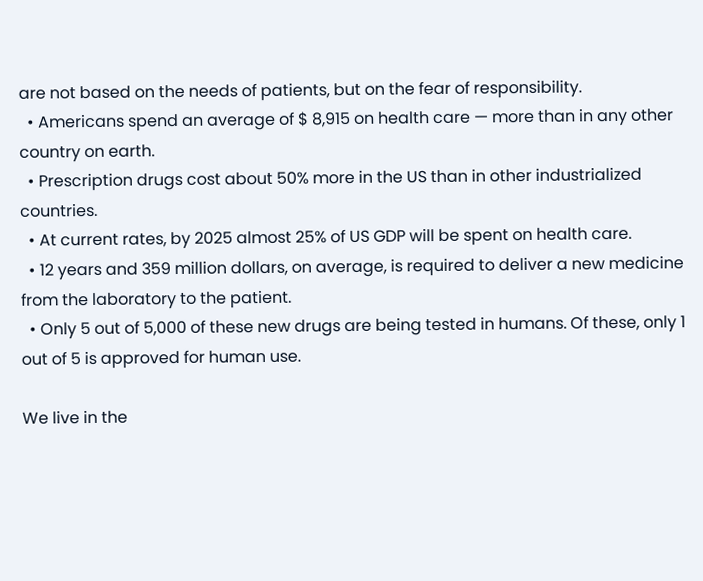are not based on the needs of patients, but on the fear of responsibility.
  • Americans spend an average of $ 8,915 on health care — more than in any other country on earth.
  • Prescription drugs cost about 50% more in the US than in other industrialized countries.
  • At current rates, by 2025 almost 25% of US GDP will be spent on health care.
  • 12 years and 359 million dollars, on average, is required to deliver a new medicine from the laboratory to the patient.
  • Only 5 out of 5,000 of these new drugs are being tested in humans. Of these, only 1 out of 5 is approved for human use.

We live in the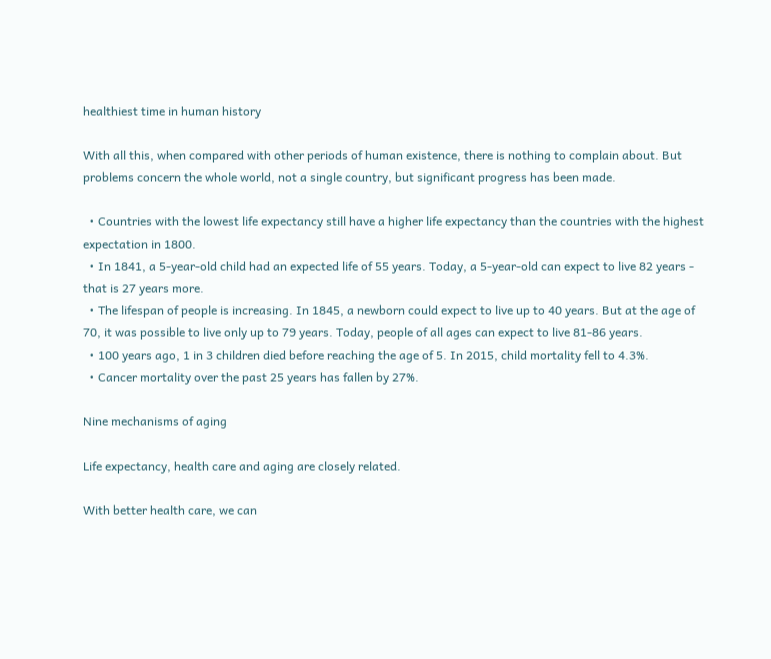healthiest time in human history

With all this, when compared with other periods of human existence, there is nothing to complain about. But problems concern the whole world, not a single country, but significant progress has been made.

  • Countries with the lowest life expectancy still have a higher life expectancy than the countries with the highest expectation in 1800.
  • In 1841, a 5-year-old child had an expected life of 55 years. Today, a 5-year-old can expect to live 82 years - that is 27 years more.
  • The lifespan of people is increasing. In 1845, a newborn could expect to live up to 40 years. But at the age of 70, it was possible to live only up to 79 years. Today, people of all ages can expect to live 81-86 years.
  • 100 years ago, 1 in 3 children died before reaching the age of 5. In 2015, child mortality fell to 4.3%.
  • Cancer mortality over the past 25 years has fallen by 27%.

Nine mechanisms of aging

Life expectancy, health care and aging are closely related.

With better health care, we can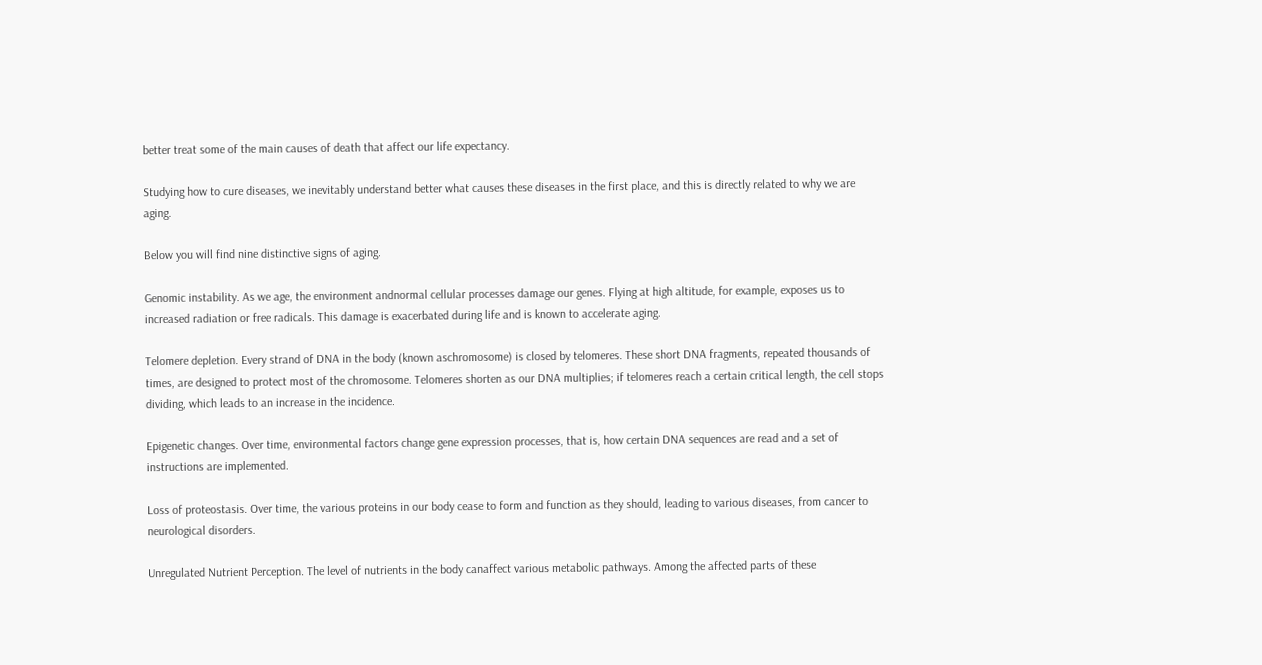better treat some of the main causes of death that affect our life expectancy.

Studying how to cure diseases, we inevitably understand better what causes these diseases in the first place, and this is directly related to why we are aging.

Below you will find nine distinctive signs of aging.

Genomic instability. As we age, the environment andnormal cellular processes damage our genes. Flying at high altitude, for example, exposes us to increased radiation or free radicals. This damage is exacerbated during life and is known to accelerate aging.

Telomere depletion. Every strand of DNA in the body (known aschromosome) is closed by telomeres. These short DNA fragments, repeated thousands of times, are designed to protect most of the chromosome. Telomeres shorten as our DNA multiplies; if telomeres reach a certain critical length, the cell stops dividing, which leads to an increase in the incidence.

Epigenetic changes. Over time, environmental factors change gene expression processes, that is, how certain DNA sequences are read and a set of instructions are implemented.

Loss of proteostasis. Over time, the various proteins in our body cease to form and function as they should, leading to various diseases, from cancer to neurological disorders.

Unregulated Nutrient Perception. The level of nutrients in the body canaffect various metabolic pathways. Among the affected parts of these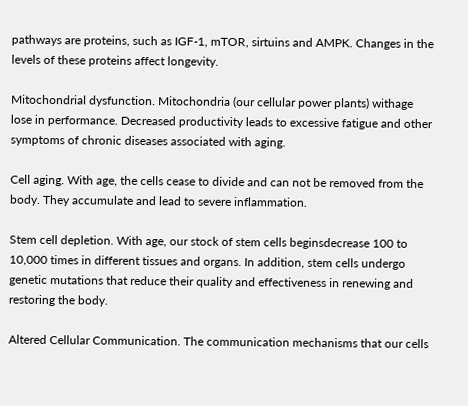pathways are proteins, such as IGF-1, mTOR, sirtuins and AMPK. Changes in the levels of these proteins affect longevity.

Mitochondrial dysfunction. Mitochondria (our cellular power plants) withage lose in performance. Decreased productivity leads to excessive fatigue and other symptoms of chronic diseases associated with aging.

Cell aging. With age, the cells cease to divide and can not be removed from the body. They accumulate and lead to severe inflammation.

Stem cell depletion. With age, our stock of stem cells beginsdecrease 100 to 10,000 times in different tissues and organs. In addition, stem cells undergo genetic mutations that reduce their quality and effectiveness in renewing and restoring the body.

Altered Cellular Communication. The communication mechanisms that our cells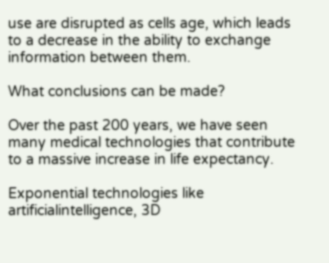use are disrupted as cells age, which leads to a decrease in the ability to exchange information between them.

What conclusions can be made?

Over the past 200 years, we have seen many medical technologies that contribute to a massive increase in life expectancy.

Exponential technologies like artificialintelligence, 3D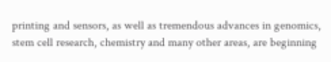printing and sensors, as well as tremendous advances in genomics, stem cell research, chemistry and many other areas, are beginning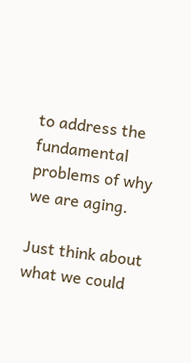to address the fundamental problems of why we are aging.

Just think about what we could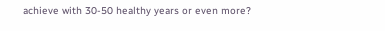achieve with 30-50 healthy years or even more?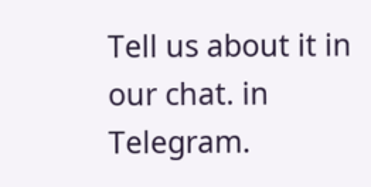Tell us about it in our chat. in Telegram.